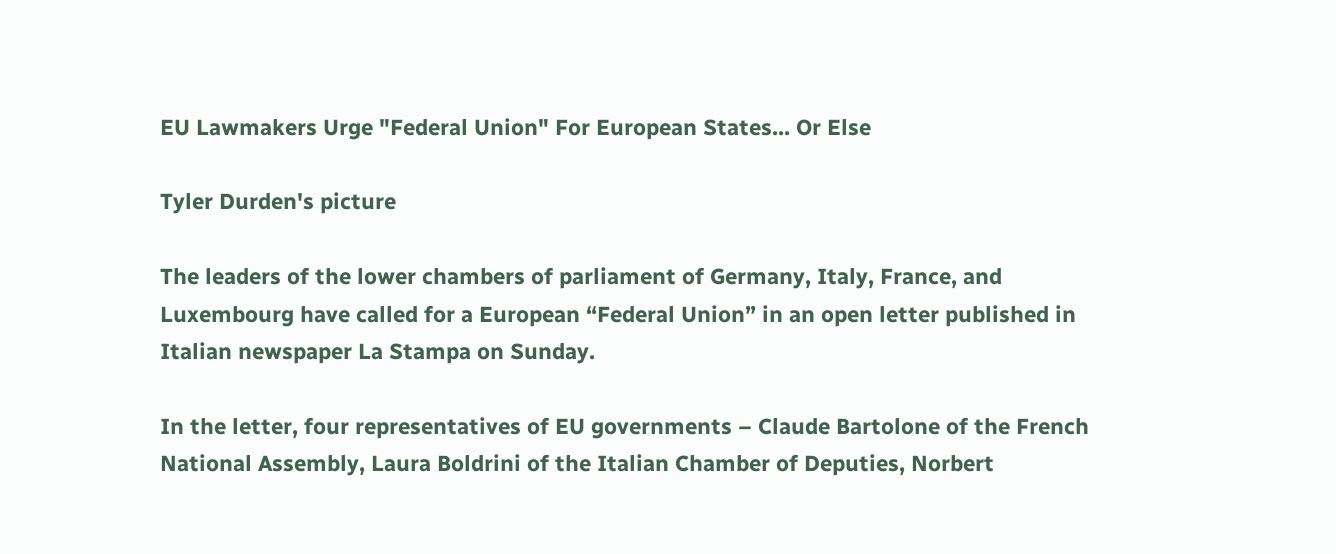EU Lawmakers Urge "Federal Union" For European States... Or Else

Tyler Durden's picture

The leaders of the lower chambers of parliament of Germany, Italy, France, and Luxembourg have called for a European “Federal Union” in an open letter published in Italian newspaper La Stampa on Sunday.

In the letter, four representatives of EU governments – Claude Bartolone of the French National Assembly, Laura Boldrini of the Italian Chamber of Deputies, Norbert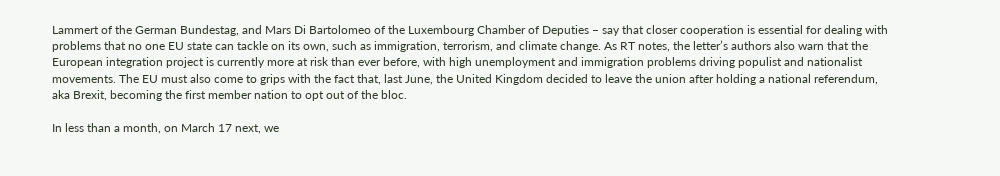Lammert of the German Bundestag, and Mars Di Bartolomeo of the Luxembourg Chamber of Deputies – say that closer cooperation is essential for dealing with problems that no one EU state can tackle on its own, such as immigration, terrorism, and climate change. As RT notes, the letter’s authors also warn that the European integration project is currently more at risk than ever before, with high unemployment and immigration problems driving populist and nationalist movements. The EU must also come to grips with the fact that, last June, the United Kingdom decided to leave the union after holding a national referendum, aka Brexit, becoming the first member nation to opt out of the bloc.

In less than a month, on March 17 next, we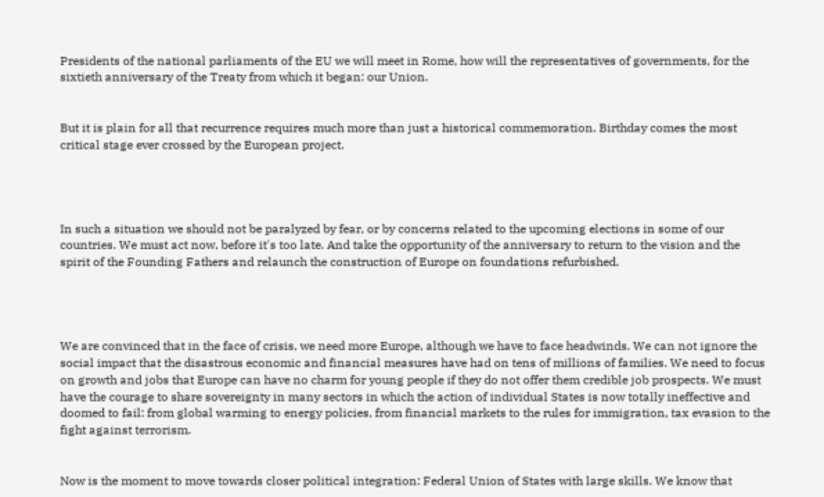Presidents of the national parliaments of the EU we will meet in Rome, how will the representatives of governments, for the sixtieth anniversary of the Treaty from which it began: our Union.


But it is plain for all that recurrence requires much more than just a historical commemoration. Birthday comes the most critical stage ever crossed by the European project.




In such a situation we should not be paralyzed by fear, or by concerns related to the upcoming elections in some of our countries. We must act now, before it's too late. And take the opportunity of the anniversary to return to the vision and the spirit of the Founding Fathers and relaunch the construction of Europe on foundations refurbished.




We are convinced that in the face of crisis, we need more Europe, although we have to face headwinds. We can not ignore the social impact that the disastrous economic and financial measures have had on tens of millions of families. We need to focus on growth and jobs that Europe can have no charm for young people if they do not offer them credible job prospects. We must have the courage to share sovereignty in many sectors in which the action of individual States is now totally ineffective and doomed to fail: from global warming to energy policies, from financial markets to the rules for immigration, tax evasion to the fight against terrorism.


Now is the moment to move towards closer political integration: Federal Union of States with large skills. We know that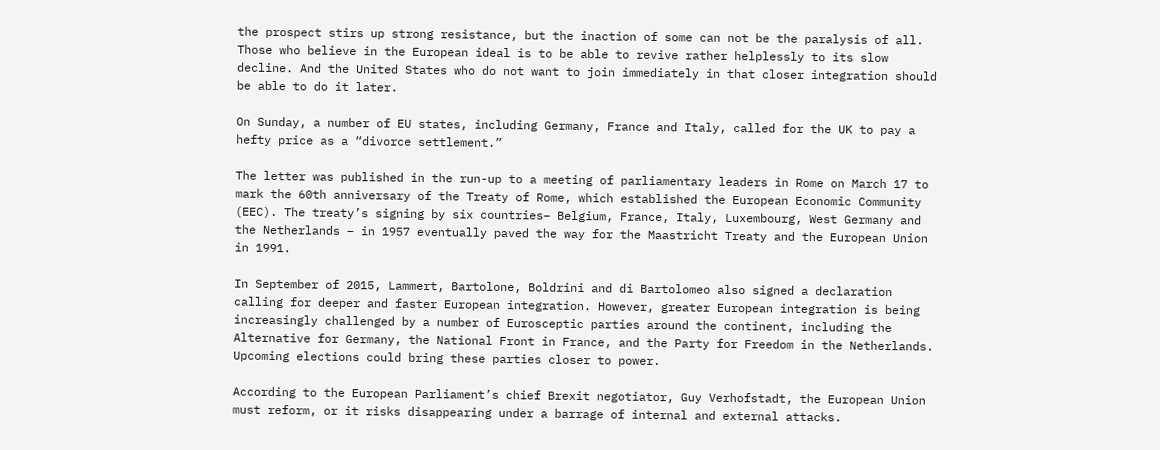the prospect stirs up strong resistance, but the inaction of some can not be the paralysis of all. Those who believe in the European ideal is to be able to revive rather helplessly to its slow decline. And the United States who do not want to join immediately in that closer integration should be able to do it later.

On Sunday, a number of EU states, including Germany, France and Italy, called for the UK to pay a hefty price as a “divorce settlement.”

The letter was published in the run-up to a meeting of parliamentary leaders in Rome on March 17 to mark the 60th anniversary of the Treaty of Rome, which established the European Economic Community (EEC). The treaty’s signing by six countries– Belgium, France, Italy, Luxembourg, West Germany and the Netherlands – in 1957 eventually paved the way for the Maastricht Treaty and the European Union in 1991.

In September of 2015, Lammert, Bartolone, Boldrini and di Bartolomeo also signed a declaration calling for deeper and faster European integration. However, greater European integration is being increasingly challenged by a number of Eurosceptic parties around the continent, including the Alternative for Germany, the National Front in France, and the Party for Freedom in the Netherlands. Upcoming elections could bring these parties closer to power.

According to the European Parliament’s chief Brexit negotiator, Guy Verhofstadt, the European Union must reform, or it risks disappearing under a barrage of internal and external attacks.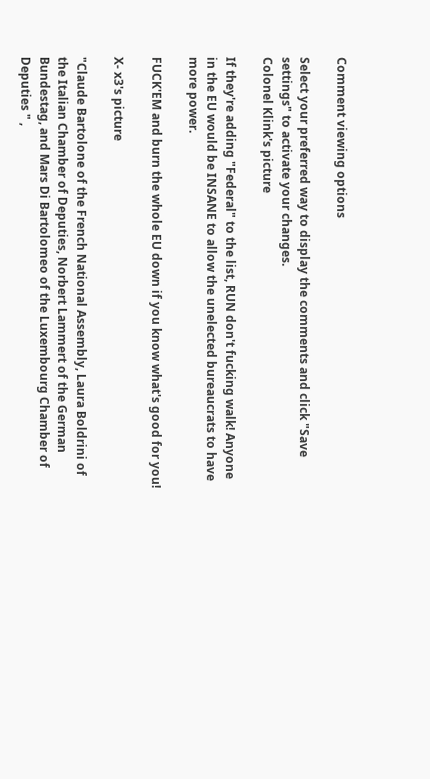Comment viewing options

Select your preferred way to display the comments and click "Save settings" to activate your changes.
Colonel Klink's picture

If they're adding "Federal" to the list, RUN don't fucking walk! Anyone in the EU would be INSANE to allow the unelected bureaucrats to have more power.

FUCK'EM and burn the whole EU down if you know what's good for you!

X- x3's picture

"Claude Bartolone of the French National Assembly, Laura Boldrini of the Italian Chamber of Deputies, Norbert Lammert of the German Bundestag, and Mars Di Bartolomeo of the Luxembourg Chamber of Deputies " ,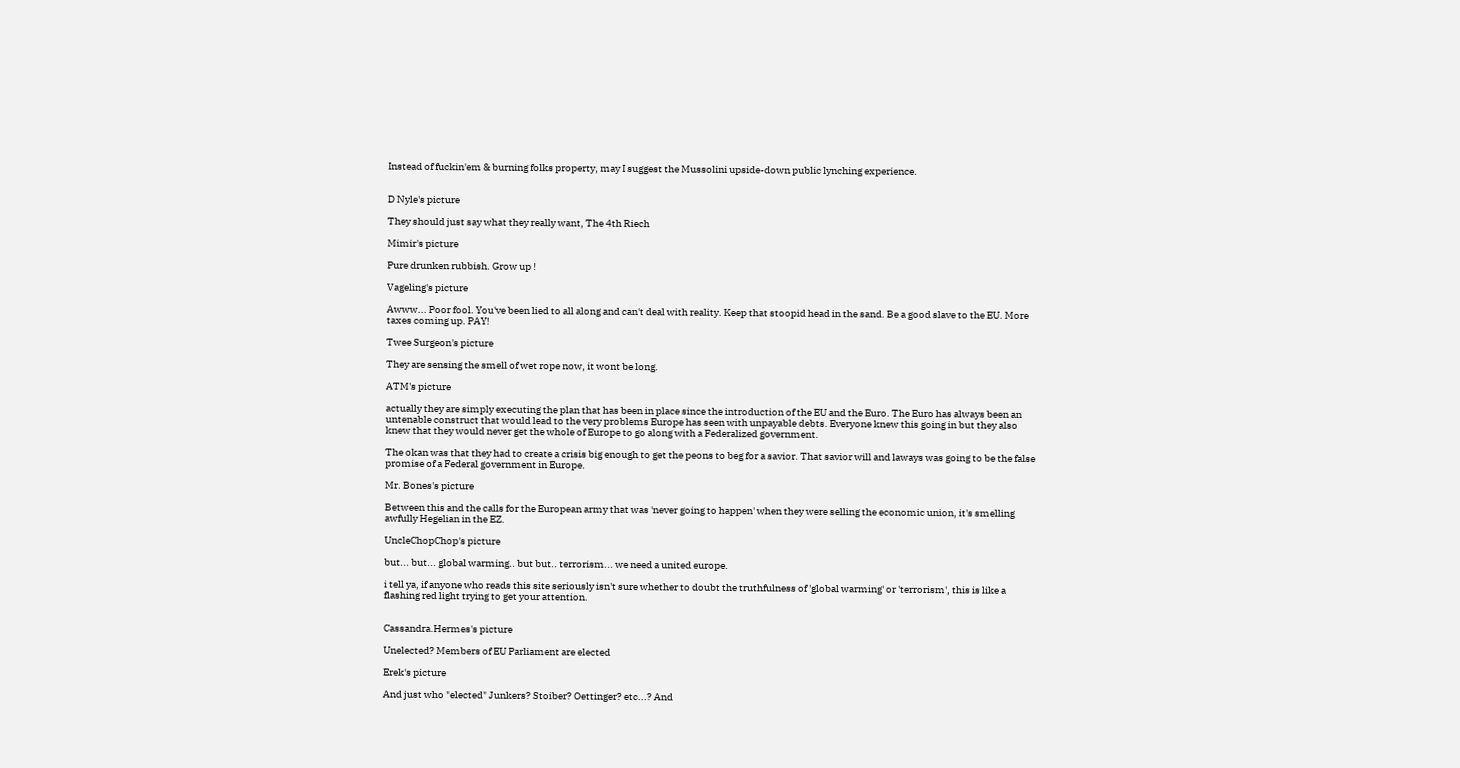Instead of fuckin'em & burning folks property, may I suggest the Mussolini upside-down public lynching experience.


D Nyle's picture

They should just say what they really want, The 4th Riech

Mimir's picture

Pure drunken rubbish. Grow up !

Vageling's picture

Awww... Poor fool. You've been lied to all along and can't deal with reality. Keep that stoopid head in the sand. Be a good slave to the EU. More taxes coming up. PAY!

Twee Surgeon's picture

They are sensing the smell of wet rope now, it wont be long.

ATM's picture

actually they are simply executing the plan that has been in place since the introduction of the EU and the Euro. The Euro has always been an untenable construct that would lead to the very problems Europe has seen with unpayable debts. Everyone knew this going in but they also knew that they would never get the whole of Europe to go along with a Federalized government.

The okan was that they had to create a crisis big enough to get the peons to beg for a savior. That savior will and laways was going to be the false promise of a Federal government in Europe.

Mr. Bones's picture

Between this and the calls for the European army that was 'never going to happen' when they were selling the economic union, it's smelling awfully Hegelian in the EZ.

UncleChopChop's picture

but... but... global warming.. but but.. terrorism... we need a united europe.

i tell ya, if anyone who reads this site seriously isn't sure whether to doubt the truthfulness of 'global warming' or 'terrorism', this is like a flashing red light trying to get your attention.


Cassandra.Hermes's picture

Unelected? Members of EU Parliament are elected

Erek's picture

And just who "elected" Junkers? Stoiber? Oettinger? etc...? And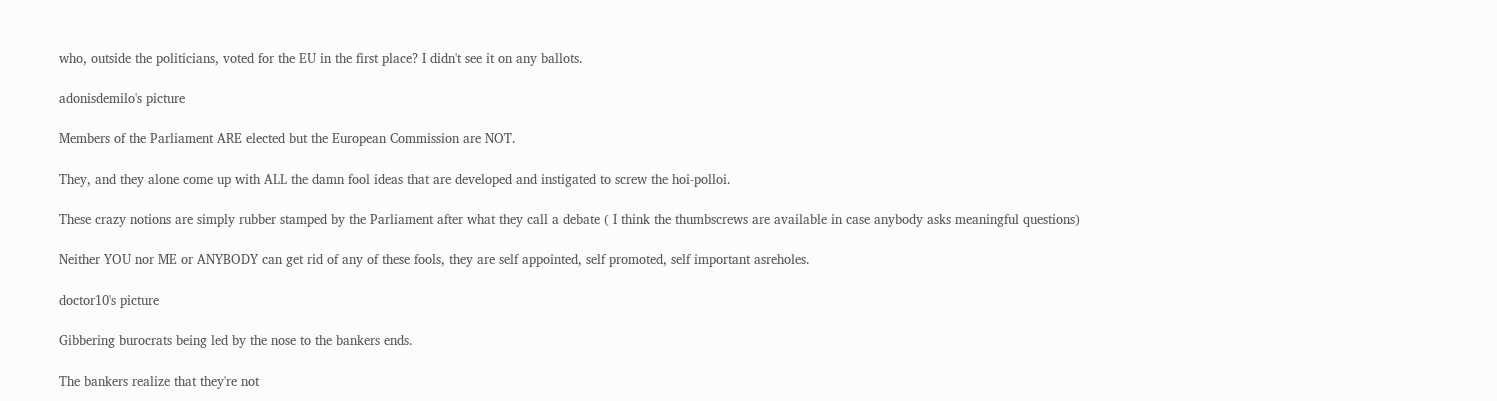who, outside the politicians, voted for the EU in the first place? I didn't see it on any ballots.

adonisdemilo's picture

Members of the Parliament ARE elected but the European Commission are NOT.

They, and they alone come up with ALL the damn fool ideas that are developed and instigated to screw the hoi-polloi.

These crazy notions are simply rubber stamped by the Parliament after what they call a debate ( I think the thumbscrews are available in case anybody asks meaningful questions)

Neither YOU nor ME or ANYBODY can get rid of any of these fools, they are self appointed, self promoted, self important asreholes.

doctor10's picture

Gibbering burocrats being led by the nose to the bankers ends.

The bankers realize that they're not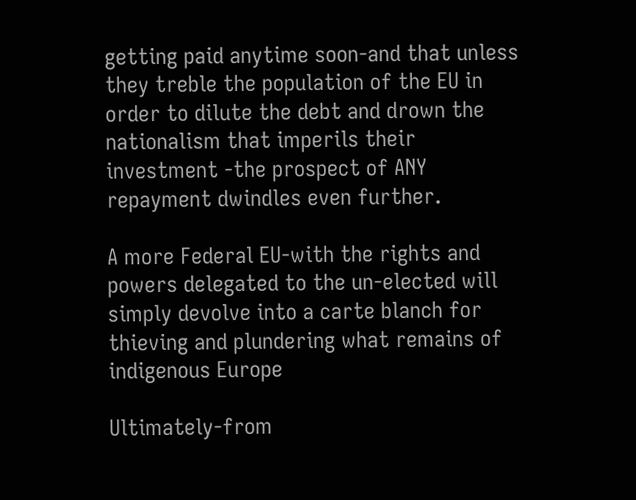getting paid anytime soon-and that unless they treble the population of the EU in order to dilute the debt and drown the nationalism that imperils their investment -the prospect of ANY repayment dwindles even further.

A more Federal EU-with the rights and powers delegated to the un-elected will simply devolve into a carte blanch for thieving and plundering what remains of indigenous Europe

Ultimately-from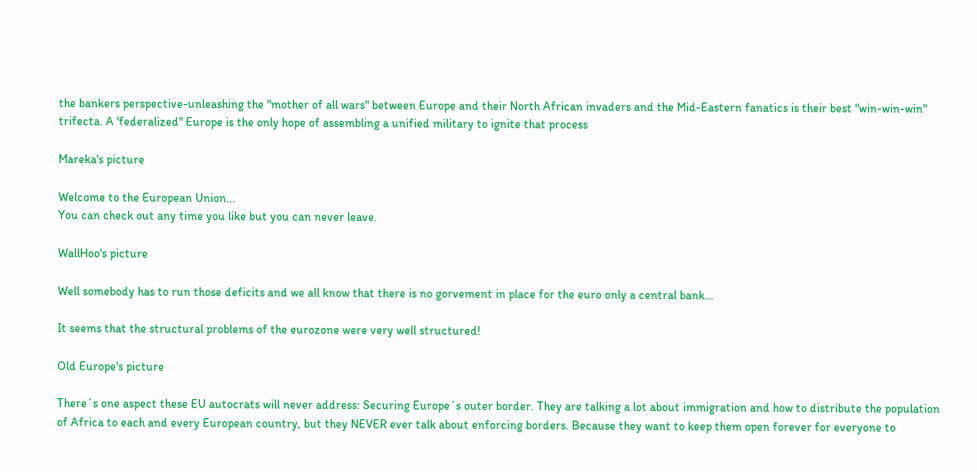the bankers perspective-unleashing the "mother of all wars" between Europe and their North African invaders and the Mid-Eastern fanatics is their best "win-win-win" trifecta. A 'federalized" Europe is the only hope of assembling a unified military to ignite that process

Mareka's picture

Welcome to the European Union...
You can check out any time you like but you can never leave.

WallHoo's picture

Well somebody has to run those deficits and we all know that there is no gorvement in place for the euro only a central bank...

It seems that the structural problems of the eurozone were very well structured!

Old Europe's picture

There´s one aspect these EU autocrats will never address: Securing Europe´s outer border. They are talking a lot about immigration and how to distribute the population of Africa to each and every European country, but they NEVER ever talk about enforcing borders. Because they want to keep them open forever for everyone to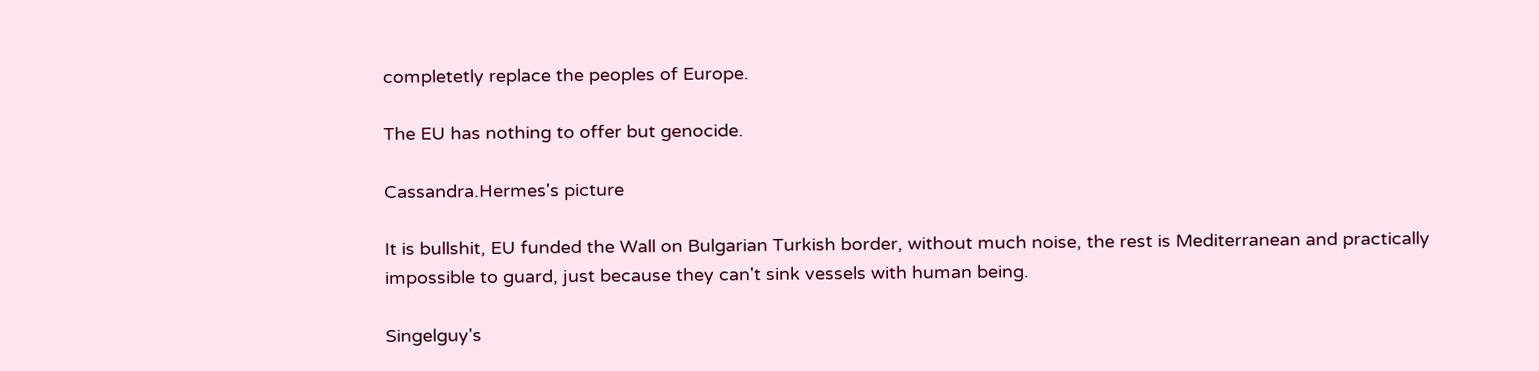completetly replace the peoples of Europe.

The EU has nothing to offer but genocide.

Cassandra.Hermes's picture

It is bullshit, EU funded the Wall on Bulgarian Turkish border, without much noise, the rest is Mediterranean and practically impossible to guard, just because they can't sink vessels with human being.

Singelguy's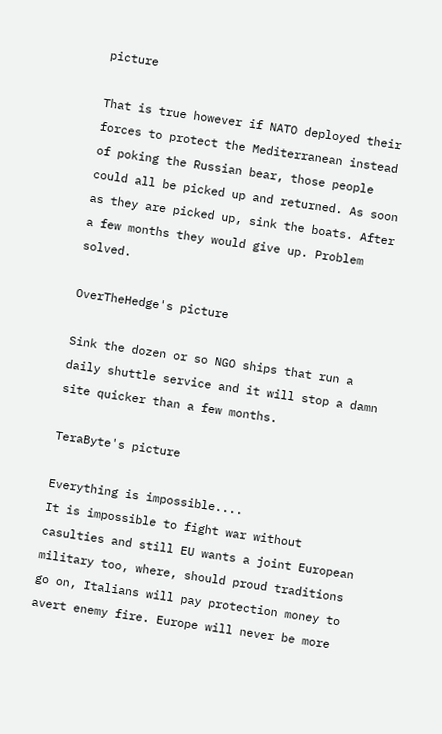picture

That is true however if NATO deployed their forces to protect the Mediterranean instead of poking the Russian bear, those people could all be picked up and returned. As soon as they are picked up, sink the boats. After a few months they would give up. Problem solved.

OverTheHedge's picture

Sink the dozen or so NGO ships that run a daily shuttle service and it will stop a damn site quicker than a few months.

TeraByte's picture

Everything is impossible....
It is impossible to fight war without casulties and still EU wants a joint European military too, where, should proud traditions go on, Italians will pay protection money to avert enemy fire. Europe will never be more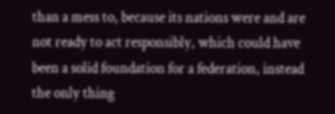than a mess to, because its nations were and are not ready to act responsibly, which could have been a solid foundation for a federation, instead the only thing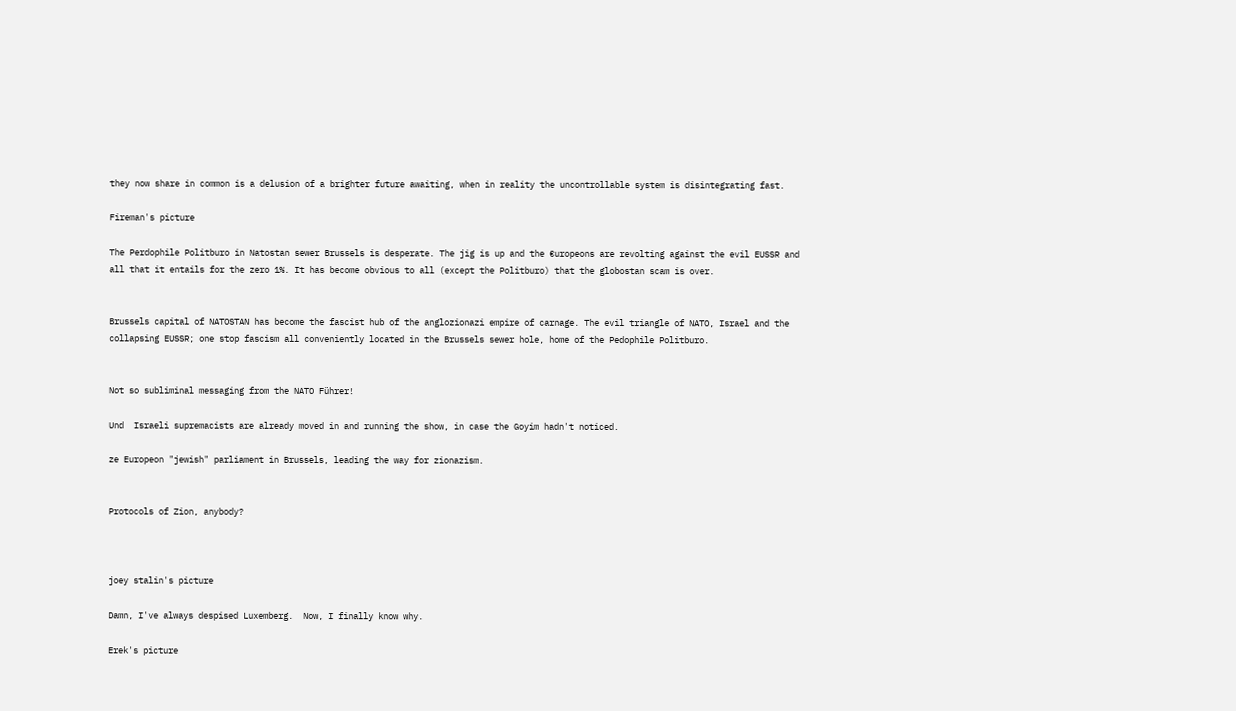they now share in common is a delusion of a brighter future awaiting, when in reality the uncontrollable system is disintegrating fast.

Fireman's picture

The Perdophile Politburo in Natostan sewer Brussels is desperate. The jig is up and the €uropeons are revolting against the evil EUSSR and all that it entails for the zero 1%. It has become obvious to all (except the Politburo) that the globostan scam is over.


Brussels capital of NATOSTAN has become the fascist hub of the anglozionazi empire of carnage. The evil triangle of NATO, Israel and the collapsing EUSSR; one stop fascism all conveniently located in the Brussels sewer hole, home of the Pedophile Politburo.


Not so subliminal messaging from the NATO Führer!

Und  Israeli supremacists are already moved in and running the show, in case the Goyim hadn't noticed.

ze Europeon "jewish" parliament in Brussels, leading the way for zionazism.


Protocols of Zion, anybody?



joey stalin's picture

Damn, I've always despised Luxemberg.  Now, I finally know why.

Erek's picture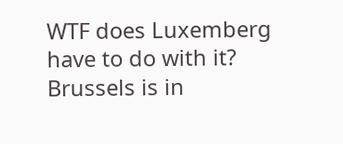WTF does Luxemberg have to do with it? Brussels is in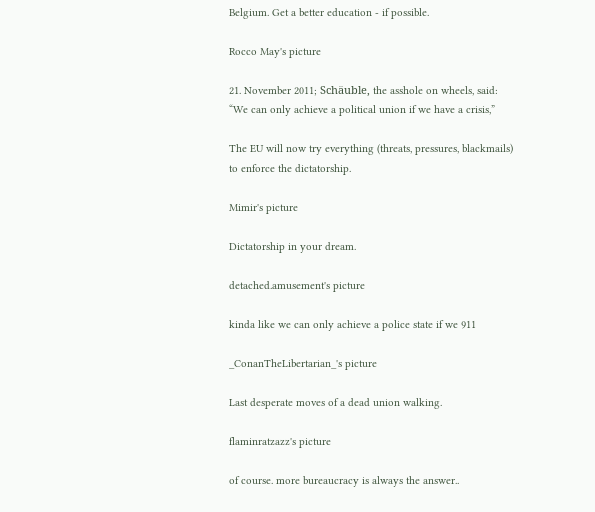Belgium. Get a better education - if possible.

Rocco May's picture

21. November 2011; Schäuble, the asshole on wheels, said:
“We can only achieve a political union if we have a crisis,”

The EU will now try everything (threats, pressures, blackmails)
to enforce the dictatorship.

Mimir's picture

Dictatorship in your dream.

detached.amusement's picture

kinda like we can only achieve a police state if we 911

_ConanTheLibertarian_'s picture

Last desperate moves of a dead union walking.

flaminratzazz's picture

of course. more bureaucracy is always the answer..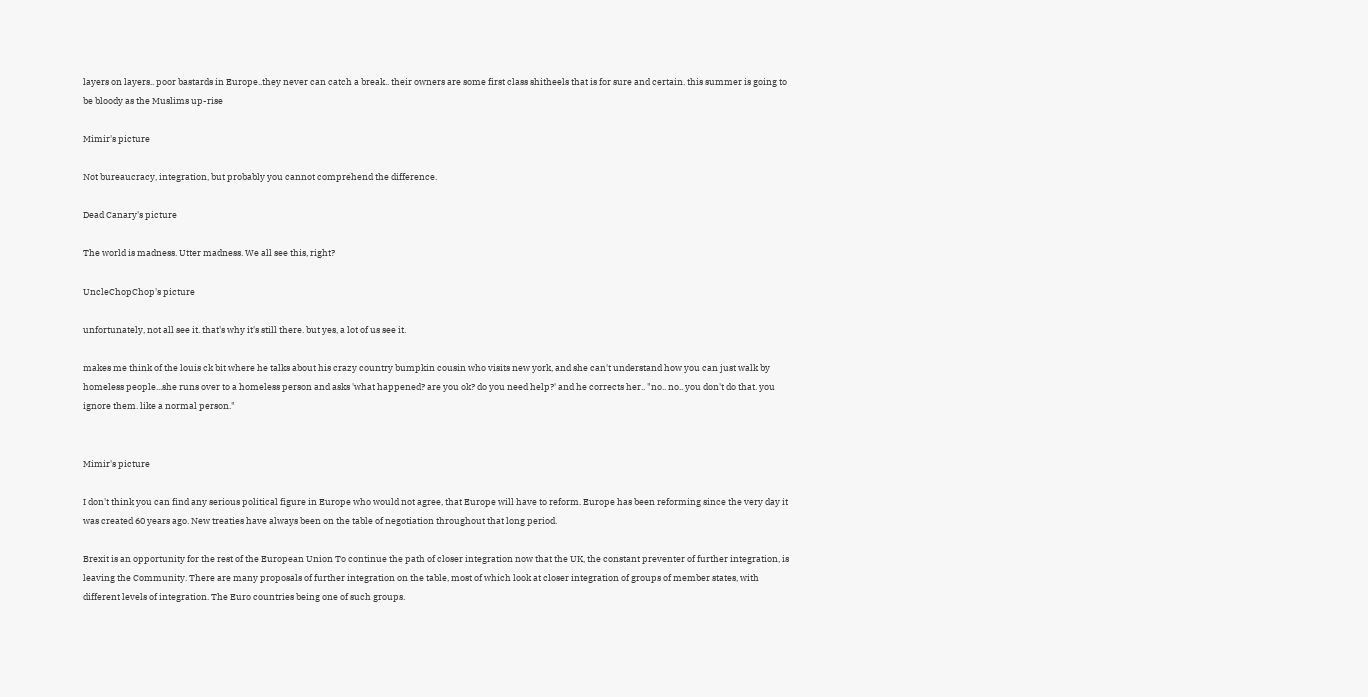layers on layers.. poor bastards in Europe..they never can catch a break.. their owners are some first class shitheels that is for sure and certain. this summer is going to be bloody as the Muslims up-rise

Mimir's picture

Not bureaucracy, integration, but probably you cannot comprehend the difference.

Dead Canary's picture

The world is madness. Utter madness. We all see this, right?

UncleChopChop's picture

unfortunately, not all see it. that's why it's still there. but yes, a lot of us see it.

makes me think of the louis ck bit where he talks about his crazy country bumpkin cousin who visits new york, and she can't understand how you can just walk by homeless people...she runs over to a homeless person and asks 'what happened? are you ok? do you need help?' and he corrects her.. "no.. no.. you don't do that. you ignore them. like a normal person."


Mimir's picture

I don't think you can find any serious political figure in Europe who would not agree, that Europe will have to reform. Europe has been reforming since the very day it was created 60 years ago. New treaties have always been on the table of negotiation throughout that long period.

Brexit is an opportunity for the rest of the European Union To continue the path of closer integration now that the UK, the constant preventer of further integration, is leaving the Community. There are many proposals of further integration on the table, most of which look at closer integration of groups of member states, with different levels of integration. The Euro countries being one of such groups.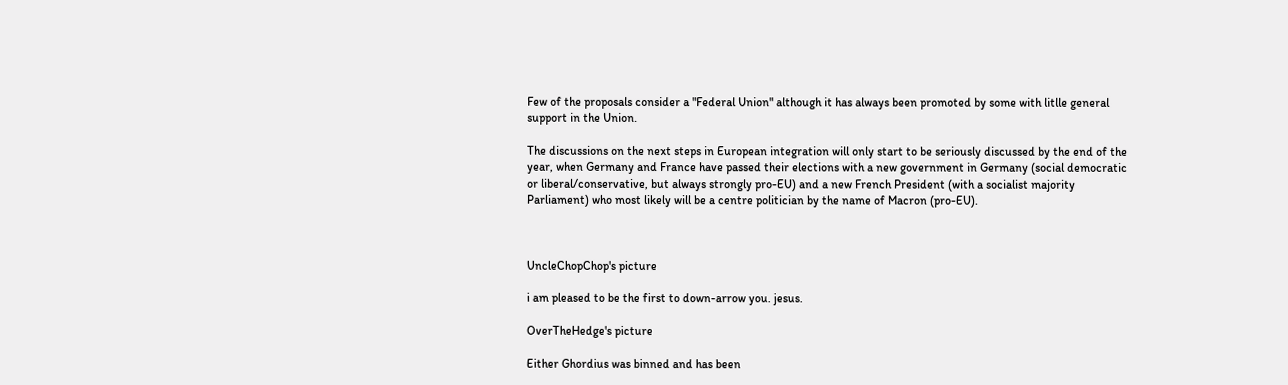Few of the proposals consider a "Federal Union" although it has always been promoted by some with litlle general support in the Union.

The discussions on the next steps in European integration will only start to be seriously discussed by the end of the year, when Germany and France have passed their elections with a new government in Germany (social democratic or liberal/conservative, but always strongly pro-EU) and a new French President (with a socialist majority Parliament) who most likely will be a centre politician by the name of Macron (pro-EU).



UncleChopChop's picture

i am pleased to be the first to down-arrow you. jesus.

OverTheHedge's picture

Either Ghordius was binned and has been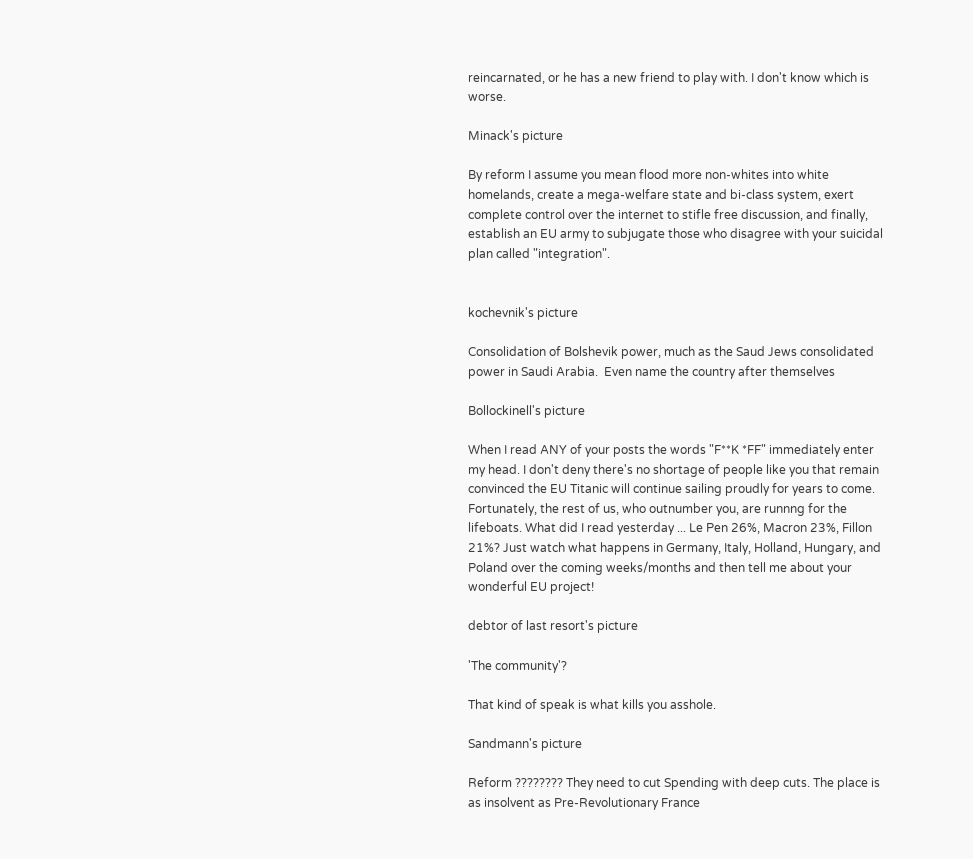reincarnated, or he has a new friend to play with. I don't know which is worse.

Minack's picture

By reform I assume you mean flood more non-whites into white homelands, create a mega-welfare state and bi-class system, exert complete control over the internet to stifle free discussion, and finally, establish an EU army to subjugate those who disagree with your suicidal plan called "integration".


kochevnik's picture

Consolidation of Bolshevik power, much as the Saud Jews consolidated power in Saudi Arabia.  Even name the country after themselves

Bollockinell's picture

When I read ANY of your posts the words "F**K *FF" immediately enter my head. I don't deny there's no shortage of people like you that remain convinced the EU Titanic will continue sailing proudly for years to come. Fortunately, the rest of us, who outnumber you, are runnng for the lifeboats. What did I read yesterday ... Le Pen 26%, Macron 23%, Fillon 21%? Just watch what happens in Germany, Italy, Holland, Hungary, and Poland over the coming weeks/months and then tell me about your wonderful EU project!

debtor of last resort's picture

'The community'?

That kind of speak is what kills you asshole.

Sandmann's picture

Reform ???????? They need to cut Spending with deep cuts. The place is as insolvent as Pre-Revolutionary France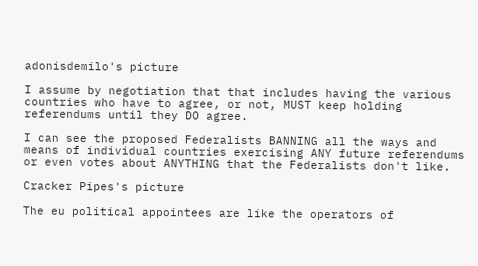adonisdemilo's picture

I assume by negotiation that that includes having the various countries who have to agree, or not, MUST keep holding referendums until they DO agree.

I can see the proposed Federalists BANNING all the ways and means of individual countries exercising ANY future referendums or even votes about ANYTHING that the Federalists don't like.

Cracker Pipes's picture

The eu political appointees are like the operators of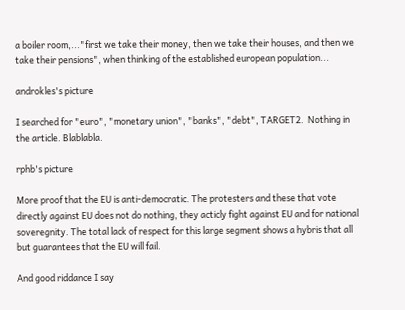a boiler room,..."first we take their money, then we take their houses, and then we take their pensions", when thinking of the established european population...

androkles's picture

I searched for "euro", "monetary union", "banks", "debt", TARGET2.  Nothing in the article. Blablabla.

rphb's picture

More proof that the EU is anti-democratic. The protesters and these that vote directly against EU does not do nothing, they acticly fight against EU and for national soveregnity. The total lack of respect for this large segment shows a hybris that all but guarantees that the EU will fail.

And good riddance I say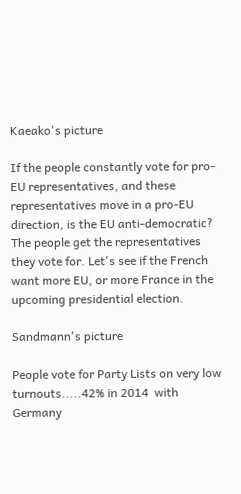Kaeako's picture

If the people constantly vote for pro-EU representatives, and these representatives move in a pro-EU direction, is the EU anti-democratic? The people get the representatives they vote for. Let's see if the French want more EU, or more France in the upcoming presidential election.

Sandmann's picture

People vote for Party Lists on very low turnouts.....42% in 2014  with Germany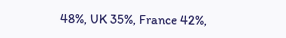48%, UK 35%, France 42%,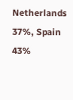Netherlands 37%, Spain 43%